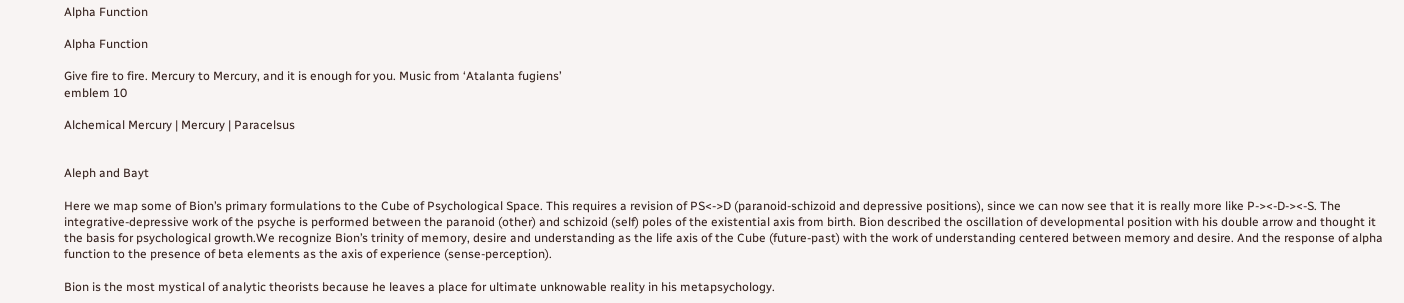Alpha Function

Alpha Function

Give fire to fire. Mercury to Mercury, and it is enough for you. Music from ‘Atalanta fugiens’
emblem 10

Alchemical Mercury | Mercury | Paracelsus


Aleph and Bayt

Here we map some of Bion’s primary formulations to the Cube of Psychological Space. This requires a revision of PS<->D (paranoid-schizoid and depressive positions), since we can now see that it is really more like P-><-D-><-S. The integrative-depressive work of the psyche is performed between the paranoid (other) and schizoid (self) poles of the existential axis from birth. Bion described the oscillation of developmental position with his double arrow and thought it the basis for psychological growth.We recognize Bion’s trinity of memory, desire and understanding as the life axis of the Cube (future-past) with the work of understanding centered between memory and desire. And the response of alpha function to the presence of beta elements as the axis of experience (sense-perception).

Bion is the most mystical of analytic theorists because he leaves a place for ultimate unknowable reality in his metapsychology.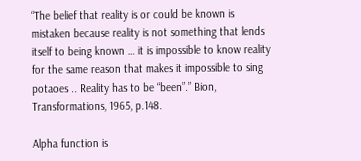“The belief that reality is or could be known is mistaken because reality is not something that lends itself to being known … it is impossible to know reality for the same reason that makes it impossible to sing potaoes .. Reality has to be “been”.” Bion, Transformations, 1965, p.148.

Alpha function is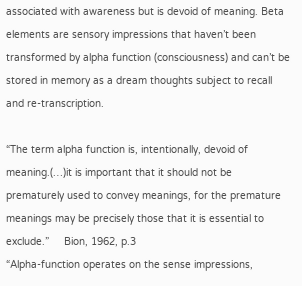associated with awareness but is devoid of meaning. Beta elements are sensory impressions that haven’t been transformed by alpha function (consciousness) and can’t be stored in memory as a dream thoughts subject to recall and re-transcription.

“The term alpha function is, intentionally, devoid of meaning.(…)it is important that it should not be prematurely used to convey meanings, for the premature meanings may be precisely those that it is essential to exclude.”     Bion, 1962, p.3
“Alpha-function operates on the sense impressions,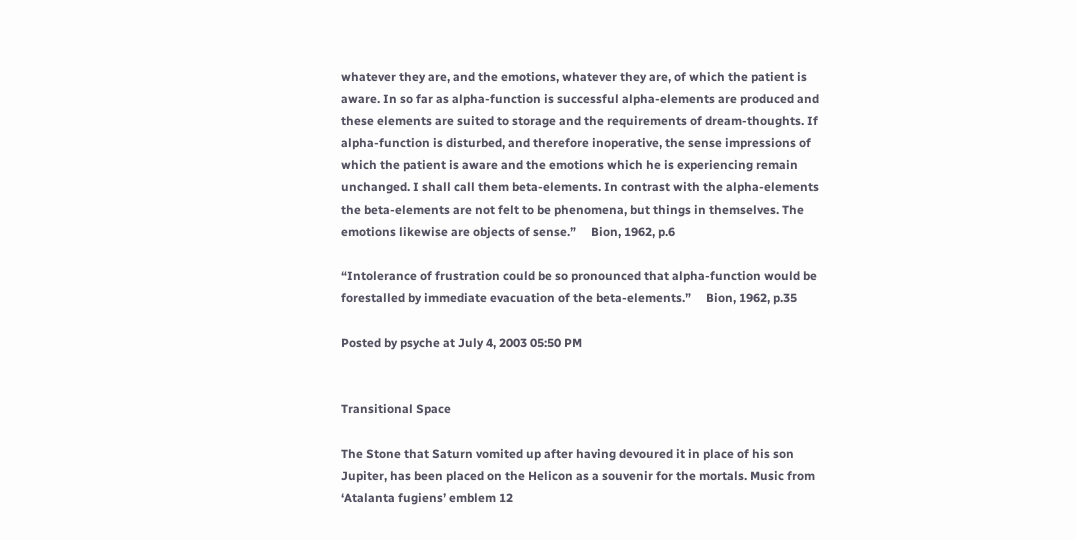whatever they are, and the emotions, whatever they are, of which the patient is aware. In so far as alpha-function is successful alpha-elements are produced and these elements are suited to storage and the requirements of dream-thoughts. If alpha-function is disturbed, and therefore inoperative, the sense impressions of which the patient is aware and the emotions which he is experiencing remain unchanged. I shall call them beta-elements. In contrast with the alpha-elements the beta-elements are not felt to be phenomena, but things in themselves. The emotions likewise are objects of sense.”     Bion, 1962, p.6

“Intolerance of frustration could be so pronounced that alpha-function would be forestalled by immediate evacuation of the beta-elements.”     Bion, 1962, p.35

Posted by psyche at July 4, 2003 05:50 PM


Transitional Space

The Stone that Saturn vomited up after having devoured it in place of his son Jupiter, has been placed on the Helicon as a souvenir for the mortals. Music from ‘Atalanta fugiens’ emblem 12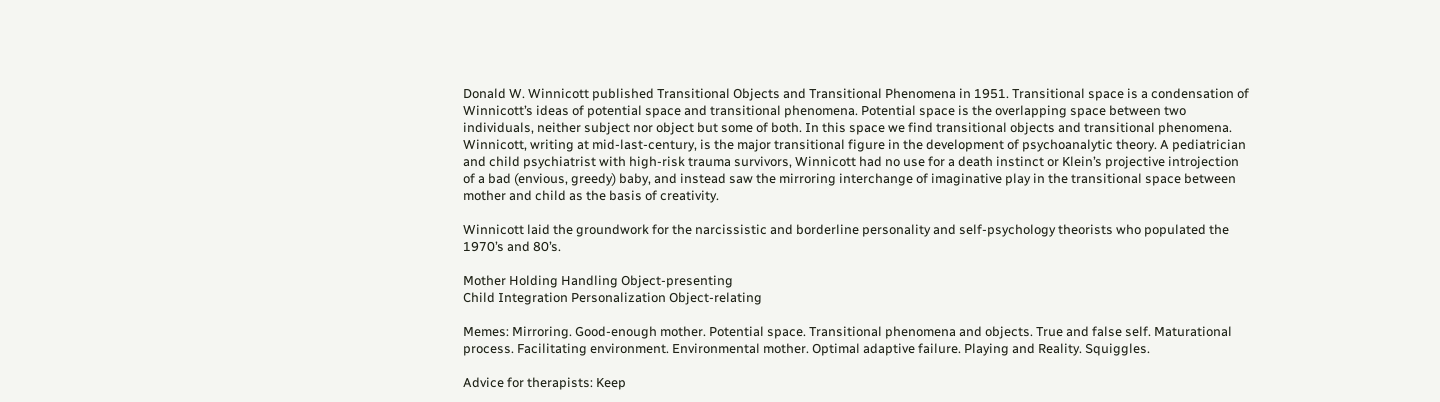Donald W. Winnicott published Transitional Objects and Transitional Phenomena in 1951. Transitional space is a condensation of Winnicott’s ideas of potential space and transitional phenomena. Potential space is the overlapping space between two individuals, neither subject nor object but some of both. In this space we find transitional objects and transitional phenomena. Winnicott, writing at mid-last-century, is the major transitional figure in the development of psychoanalytic theory. A pediatrician and child psychiatrist with high-risk trauma survivors, Winnicott had no use for a death instinct or Klein’s projective introjection of a bad (envious, greedy) baby, and instead saw the mirroring interchange of imaginative play in the transitional space between mother and child as the basis of creativity.

Winnicott laid the groundwork for the narcissistic and borderline personality and self-psychology theorists who populated the 1970’s and 80’s.

Mother Holding Handling Object-presenting
Child Integration Personalization Object-relating

Memes: Mirroring. Good-enough mother. Potential space. Transitional phenomena and objects. True and false self. Maturational process. Facilitating environment. Environmental mother. Optimal adaptive failure. Playing and Reality. Squiggles.

Advice for therapists: Keep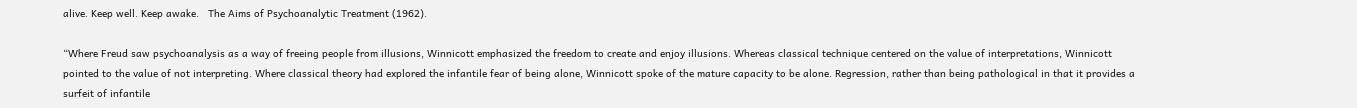alive. Keep well. Keep awake.   The Aims of Psychoanalytic Treatment (1962).

“Where Freud saw psychoanalysis as a way of freeing people from illusions, Winnicott emphasized the freedom to create and enjoy illusions. Whereas classical technique centered on the value of interpretations, Winnicott pointed to the value of not interpreting. Where classical theory had explored the infantile fear of being alone, Winnicott spoke of the mature capacity to be alone. Regression, rather than being pathological in that it provides a surfeit of infantile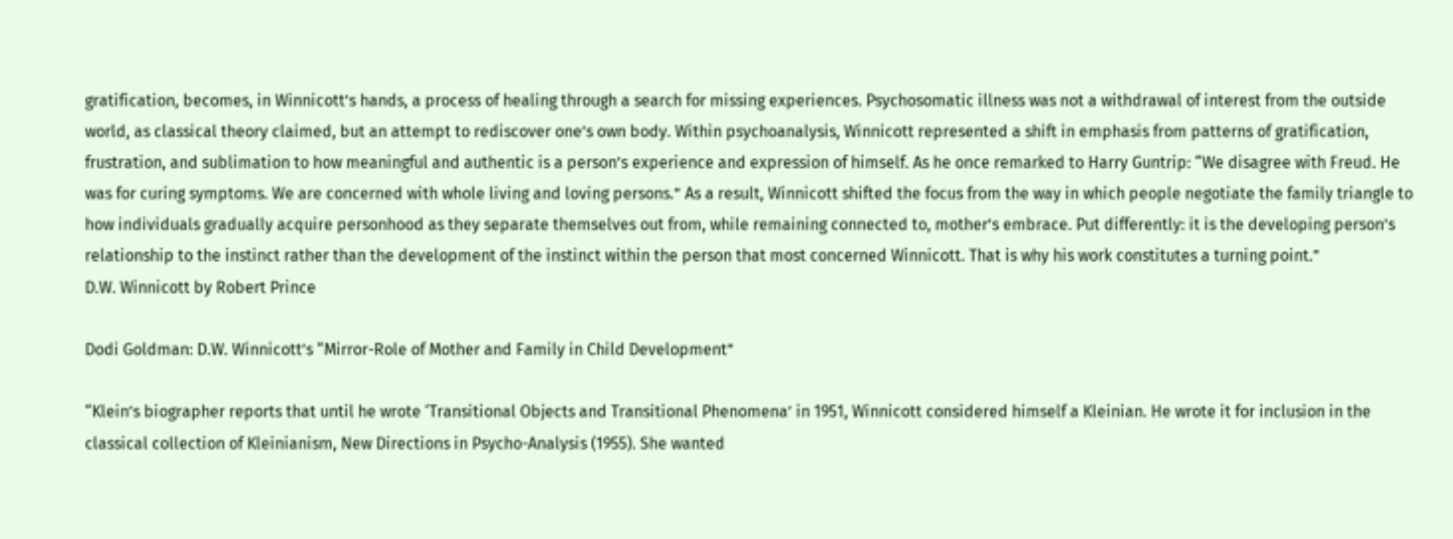gratification, becomes, in Winnicott’s hands, a process of healing through a search for missing experiences. Psychosomatic illness was not a withdrawal of interest from the outside world, as classical theory claimed, but an attempt to rediscover one’s own body. Within psychoanalysis, Winnicott represented a shift in emphasis from patterns of gratification, frustration, and sublimation to how meaningful and authentic is a person’s experience and expression of himself. As he once remarked to Harry Guntrip: “We disagree with Freud. He was for curing symptoms. We are concerned with whole living and loving persons.” As a result, Winnicott shifted the focus from the way in which people negotiate the family triangle to how individuals gradually acquire personhood as they separate themselves out from, while remaining connected to, mother’s embrace. Put differently: it is the developing person’s relationship to the instinct rather than the development of the instinct within the person that most concerned Winnicott. That is why his work constitutes a turning point.”
D.W. Winnicott by Robert Prince

Dodi Goldman: D.W. Winnicott’s “Mirror-Role of Mother and Family in Child Development”

“Klein’s biographer reports that until he wrote ‘Transitional Objects and Transitional Phenomena’ in 1951, Winnicott considered himself a Kleinian. He wrote it for inclusion in the classical collection of Kleinianism, New Directions in Psycho-Analysis (1955). She wanted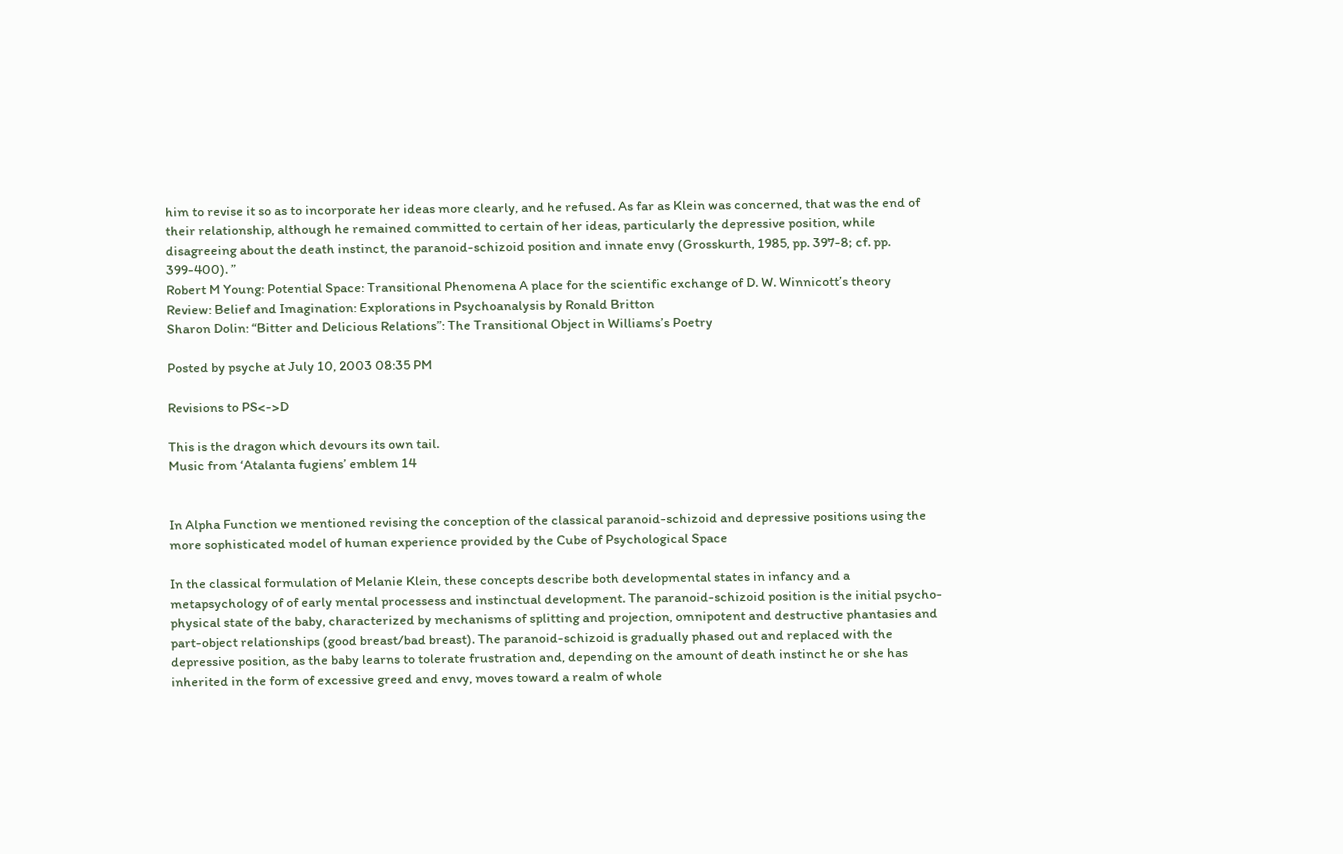him to revise it so as to incorporate her ideas more clearly, and he refused. As far as Klein was concerned, that was the end of their relationship, although he remained committed to certain of her ideas, particularly the depressive position, while disagreeing about the death instinct, the paranoid-schizoid position and innate envy (Grosskurth, 1985, pp. 397-8; cf. pp. 399-400). ”
Robert M Young: Potential Space: Transitional Phenomena A place for the scientific exchange of D. W. Winnicott’s theory
Review: Belief and Imagination: Explorations in Psychoanalysis by Ronald Britton
Sharon Dolin: “Bitter and Delicious Relations”: The Transitional Object in Williams’s Poetry

Posted by psyche at July 10, 2003 08:35 PM

Revisions to PS<->D

This is the dragon which devours its own tail.
Music from ‘Atalanta fugiens’ emblem 14


In Alpha Function we mentioned revising the conception of the classical paranoid-schizoid and depressive positions using the more sophisticated model of human experience provided by the Cube of Psychological Space

In the classical formulation of Melanie Klein, these concepts describe both developmental states in infancy and a metapsychology of of early mental processess and instinctual development. The paranoid-schizoid position is the initial psycho-physical state of the baby, characterized by mechanisms of splitting and projection, omnipotent and destructive phantasies and part-object relationships (good breast/bad breast). The paranoid-schizoid is gradually phased out and replaced with the depressive position, as the baby learns to tolerate frustration and, depending on the amount of death instinct he or she has inherited in the form of excessive greed and envy, moves toward a realm of whole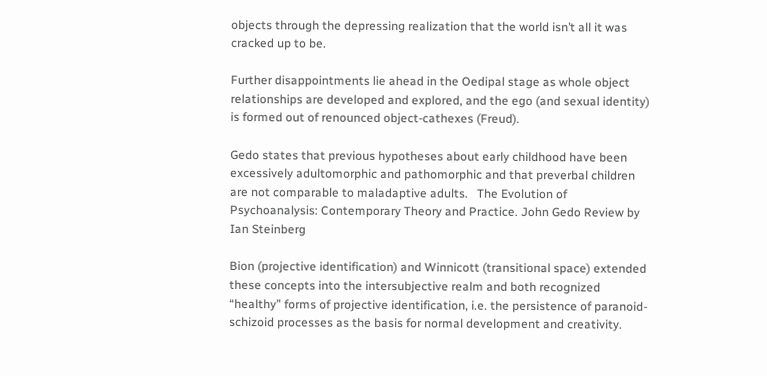objects through the depressing realization that the world isn’t all it was cracked up to be.

Further disappointments lie ahead in the Oedipal stage as whole object relationships are developed and explored, and the ego (and sexual identity) is formed out of renounced object-cathexes (Freud).

Gedo states that previous hypotheses about early childhood have been excessively adultomorphic and pathomorphic and that preverbal children are not comparable to maladaptive adults.   The Evolution of Psychoanalysis: Contemporary Theory and Practice. John Gedo Review by Ian Steinberg

Bion (projective identification) and Winnicott (transitional space) extended these concepts into the intersubjective realm and both recognized “healthy” forms of projective identification, i.e. the persistence of paranoid-schizoid processes as the basis for normal development and creativity.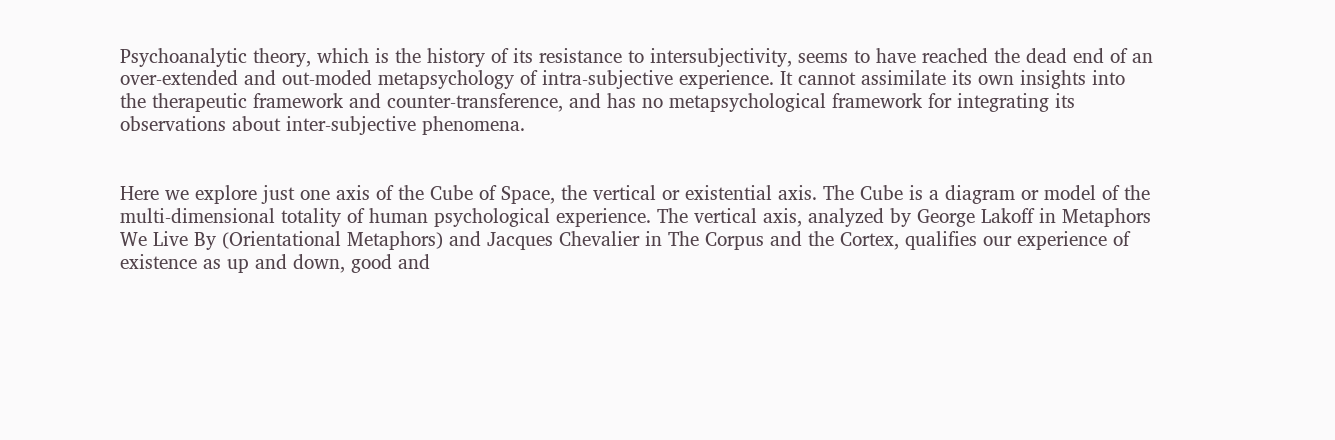Psychoanalytic theory, which is the history of its resistance to intersubjectivity, seems to have reached the dead end of an over-extended and out-moded metapsychology of intra-subjective experience. It cannot assimilate its own insights into the therapeutic framework and counter-transference, and has no metapsychological framework for integrating its observations about inter-subjective phenomena.


Here we explore just one axis of the Cube of Space, the vertical or existential axis. The Cube is a diagram or model of the multi-dimensional totality of human psychological experience. The vertical axis, analyzed by George Lakoff in Metaphors We Live By (Orientational Metaphors) and Jacques Chevalier in The Corpus and the Cortex, qualifies our experience of existence as up and down, good and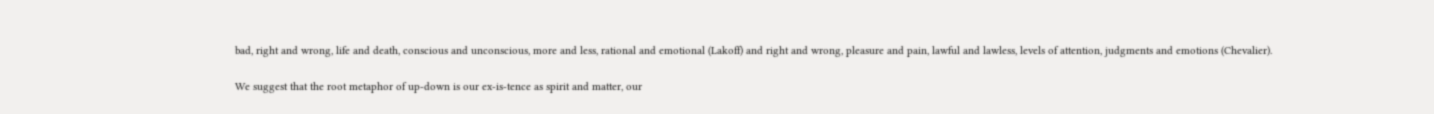bad, right and wrong, life and death, conscious and unconscious, more and less, rational and emotional (Lakoff) and right and wrong, pleasure and pain, lawful and lawless, levels of attention, judgments and emotions (Chevalier).

We suggest that the root metaphor of up-down is our ex-is-tence as spirit and matter, our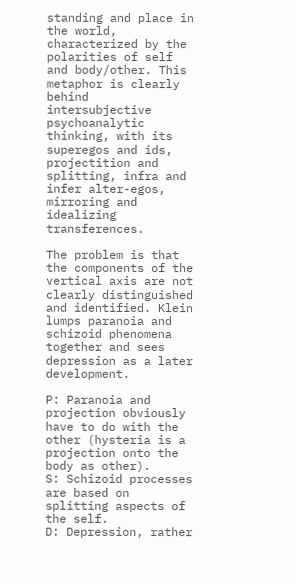standing and place in the world, characterized by the polarities of self and body/other. This metaphor is clearly behind intersubjective psychoanalytic thinking, with its superegos and ids, projectition and splitting, infra and infer alter-egos, mirroring and idealizing transferences.

The problem is that the components of the vertical axis are not clearly distinguished and identified. Klein lumps paranoia and schizoid phenomena together and sees depression as a later development.

P: Paranoia and projection obviously have to do with the other (hysteria is a projection onto the body as other).
S: Schizoid processes are based on splitting aspects of the self.
D: Depression, rather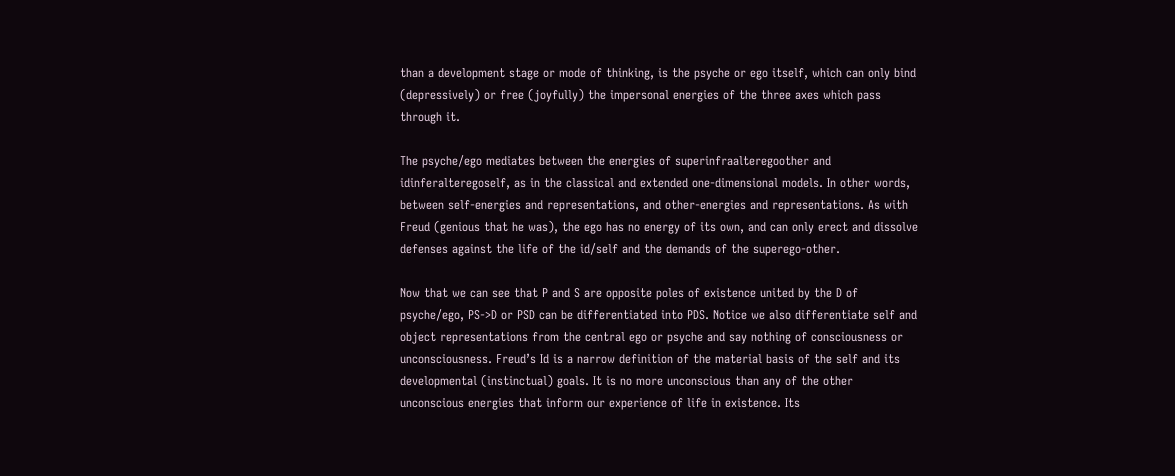than a development stage or mode of thinking, is the psyche or ego itself, which can only bind (depressively) or free (joyfully) the impersonal energies of the three axes which pass through it.

The psyche/ego mediates between the energies of superinfraalteregoother and
idinferalteregoself, as in the classical and extended one-dimensional models. In other words, between self-energies and representations, and other-energies and representations. As with Freud (genious that he was), the ego has no energy of its own, and can only erect and dissolve defenses against the life of the id/self and the demands of the superego-other.

Now that we can see that P and S are opposite poles of existence united by the D of psyche/ego, PS->D or PSD can be differentiated into PDS. Notice we also differentiate self and object representations from the central ego or psyche and say nothing of consciousness or unconsciousness. Freud’s Id is a narrow definition of the material basis of the self and its developmental (instinctual) goals. It is no more unconscious than any of the other unconscious energies that inform our experience of life in existence. Its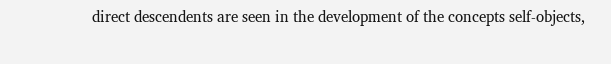direct descendents are seen in the development of the concepts self-objects,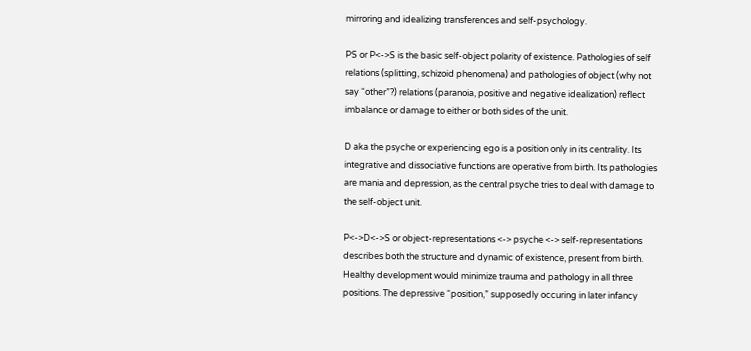mirroring and idealizing transferences and self-psychology.

PS or P<->S is the basic self-object polarity of existence. Pathologies of self relations (splitting, schizoid phenomena) and pathologies of object (why not say “other”?) relations (paranoia, positive and negative idealization) reflect imbalance or damage to either or both sides of the unit.

D aka the psyche or experiencing ego is a position only in its centrality. Its integrative and dissociative functions are operative from birth. Its pathologies are mania and depression, as the central psyche tries to deal with damage to the self-object unit.

P<->D<->S or object-representations <-> psyche <-> self-representations describes both the structure and dynamic of existence, present from birth. Healthy development would minimize trauma and pathology in all three positions. The depressive “position,” supposedly occuring in later infancy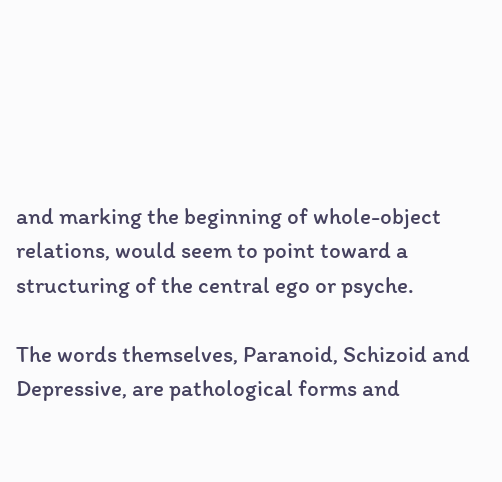and marking the beginning of whole-object relations, would seem to point toward a structuring of the central ego or psyche.

The words themselves, Paranoid, Schizoid and Depressive, are pathological forms and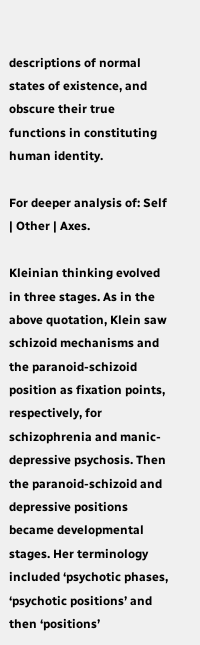descriptions of normal states of existence, and obscure their true functions in constituting human identity.

For deeper analysis of: Self | Other | Axes.

Kleinian thinking evolved in three stages. As in the above quotation, Klein saw schizoid mechanisms and the paranoid-schizoid position as fixation points, respectively, for schizophrenia and manic-depressive psychosis. Then the paranoid-schizoid and depressive positions became developmental stages. Her terminology included ‘psychotic phases, ‘psychotic positions’ and then ‘positions’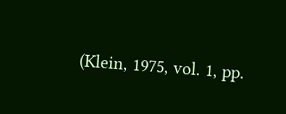(Klein, 1975, vol. 1, pp.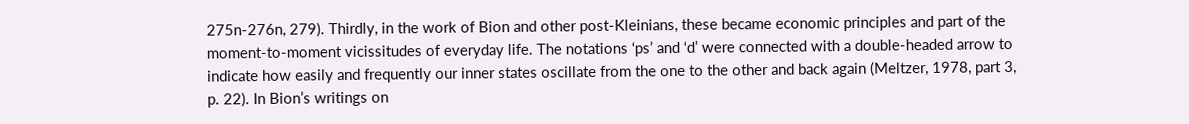275n-276n, 279). Thirdly, in the work of Bion and other post-Kleinians, these became economic principles and part of the moment-to-moment vicissitudes of everyday life. The notations ‘ps’ and ‘d’ were connected with a double-headed arrow to indicate how easily and frequently our inner states oscillate from the one to the other and back again (Meltzer, 1978, part 3, p. 22). In Bion’s writings on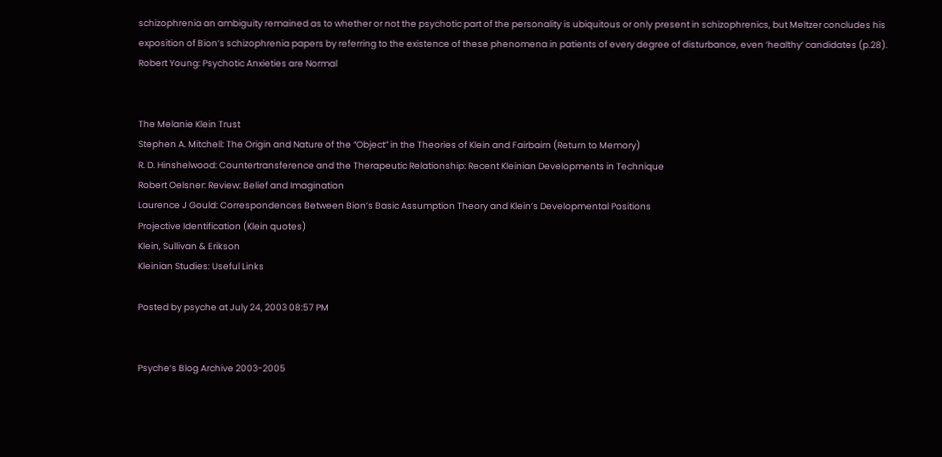schizophrenia an ambiguity remained as to whether or not the psychotic part of the personality is ubiquitous or only present in schizophrenics, but Meltzer concludes his exposition of Bion’s schizophrenia papers by referring to the existence of these phenomena in patients of every degree of disturbance, even ‘healthy’ candidates (p.28).
Robert Young: Psychotic Anxieties are Normal


The Melanie Klein Trust
Stephen A. Mitchell: The Origin and Nature of the “Object” in the Theories of Klein and Fairbairn (Return to Memory)
R. D. Hinshelwood: Countertransference and the Therapeutic Relationship: Recent Kleinian Developments in Technique
Robert Oelsner: Review: Belief and Imagination
Laurence J Gould: Correspondences Between Bion’s Basic Assumption Theory and Klein’s Developmental Positions
Projective Identification (Klein quotes)
Klein, Sullivan & Erikson
Kleinian Studies: Useful Links

Posted by psyche at July 24, 2003 08:57 PM


Psyche’s Blog Archive 2003-2005